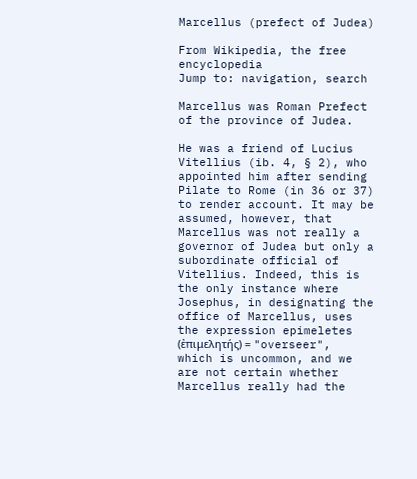Marcellus (prefect of Judea)

From Wikipedia, the free encyclopedia
Jump to: navigation, search

Marcellus was Roman Prefect of the province of Judea.

He was a friend of Lucius Vitellius (ib. 4, § 2), who appointed him after sending Pilate to Rome (in 36 or 37) to render account. It may be assumed, however, that Marcellus was not really a governor of Judea but only a subordinate official of Vitellius. Indeed, this is the only instance where Josephus, in designating the office of Marcellus, uses the expression epimeletes (ἐπιμελητής) = "overseer", which is uncommon, and we are not certain whether Marcellus really had the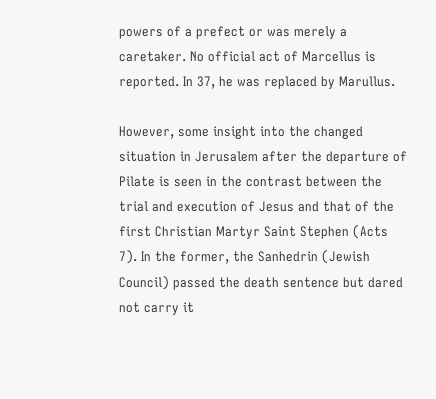powers of a prefect or was merely a caretaker. No official act of Marcellus is reported. In 37, he was replaced by Marullus.

However, some insight into the changed situation in Jerusalem after the departure of Pilate is seen in the contrast between the trial and execution of Jesus and that of the first Christian Martyr Saint Stephen (Acts 7). In the former, the Sanhedrin (Jewish Council) passed the death sentence but dared not carry it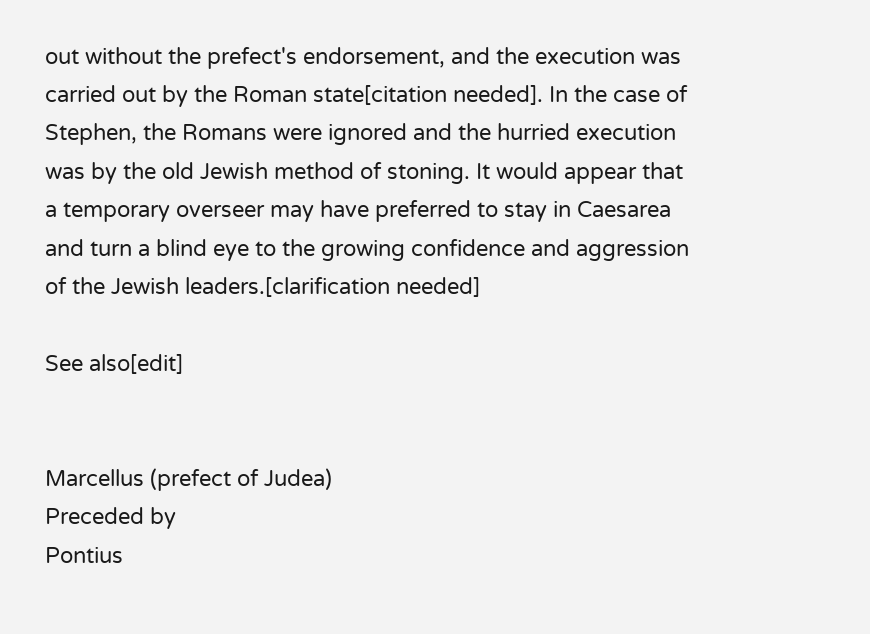out without the prefect's endorsement, and the execution was carried out by the Roman state[citation needed]. In the case of Stephen, the Romans were ignored and the hurried execution was by the old Jewish method of stoning. It would appear that a temporary overseer may have preferred to stay in Caesarea and turn a blind eye to the growing confidence and aggression of the Jewish leaders.[clarification needed]

See also[edit]


Marcellus (prefect of Judea)
Preceded by
Pontius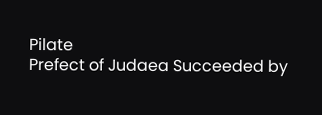Pilate
Prefect of Judaea Succeeded by